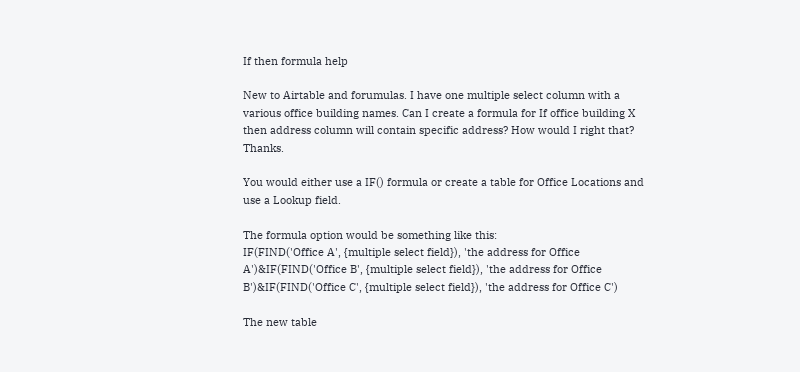If then formula help

New to Airtable and forumulas. I have one multiple select column with a various office building names. Can I create a formula for If office building X then address column will contain specific address? How would I right that? Thanks.

You would either use a IF() formula or create a table for Office Locations and use a Lookup field.

The formula option would be something like this:
IF(FIND('Office A', {multiple select field}), 'the address for Office A')&IF(FIND('Office B', {multiple select field}), 'the address for Office B')&IF(FIND('Office C', {multiple select field}), 'the address for Office C')

The new table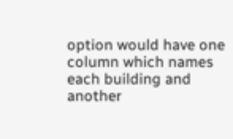option would have one column which names each building and another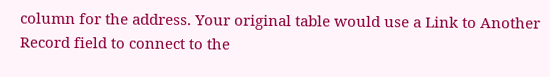column for the address. Your original table would use a Link to Another Record field to connect to the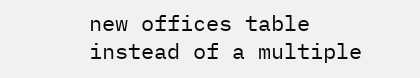new offices table instead of a multiple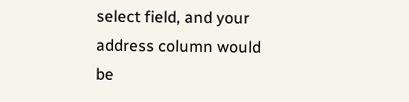select field, and your address column would be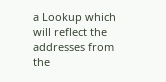a Lookup which will reflect the addresses from the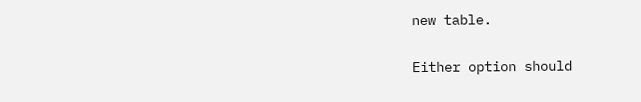new table.

Either option should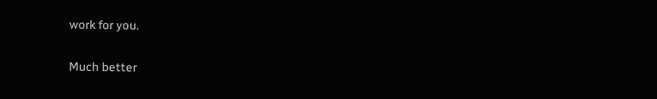work for you.

Much better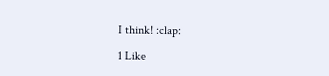I think! :clap:

1 Like